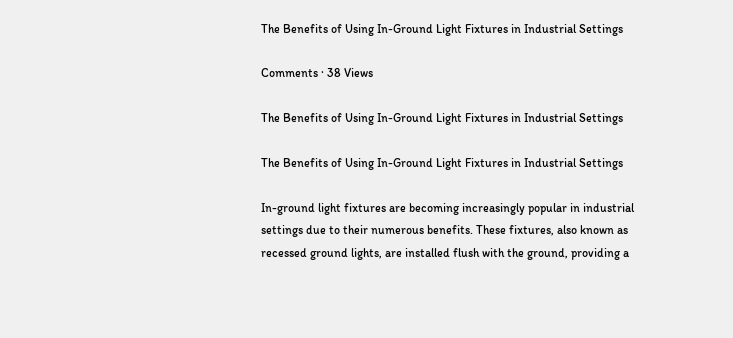The Benefits of Using In-Ground Light Fixtures in Industrial Settings

Comments · 38 Views

The Benefits of Using In-Ground Light Fixtures in Industrial Settings

The Benefits of Using In-Ground Light Fixtures in Industrial Settings

In-ground light fixtures are becoming increasingly popular in industrial settings due to their numerous benefits. These fixtures, also known as recessed ground lights, are installed flush with the ground, providing a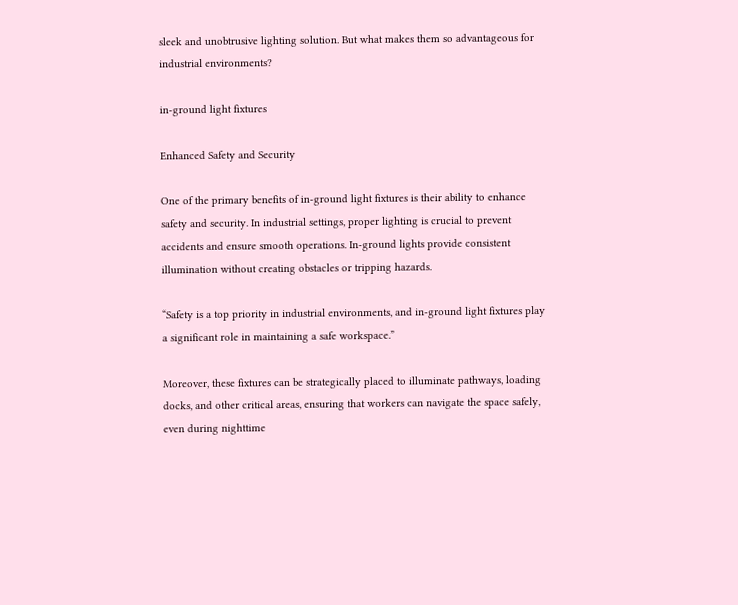sleek and unobtrusive lighting solution. But what makes them so advantageous for industrial environments?

in-ground light fixtures

Enhanced Safety and Security

One of the primary benefits of in-ground light fixtures is their ability to enhance safety and security. In industrial settings, proper lighting is crucial to prevent accidents and ensure smooth operations. In-ground lights provide consistent illumination without creating obstacles or tripping hazards.

“Safety is a top priority in industrial environments, and in-ground light fixtures play a significant role in maintaining a safe workspace.”

Moreover, these fixtures can be strategically placed to illuminate pathways, loading docks, and other critical areas, ensuring that workers can navigate the space safely, even during nighttime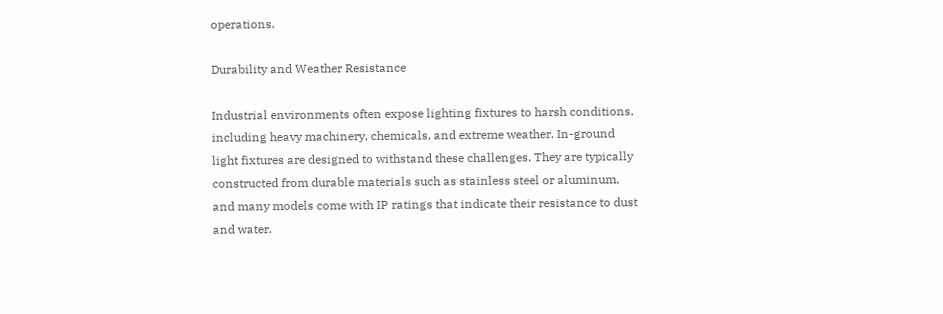operations.

Durability and Weather Resistance

Industrial environments often expose lighting fixtures to harsh conditions, including heavy machinery, chemicals, and extreme weather. In-ground light fixtures are designed to withstand these challenges. They are typically constructed from durable materials such as stainless steel or aluminum, and many models come with IP ratings that indicate their resistance to dust and water.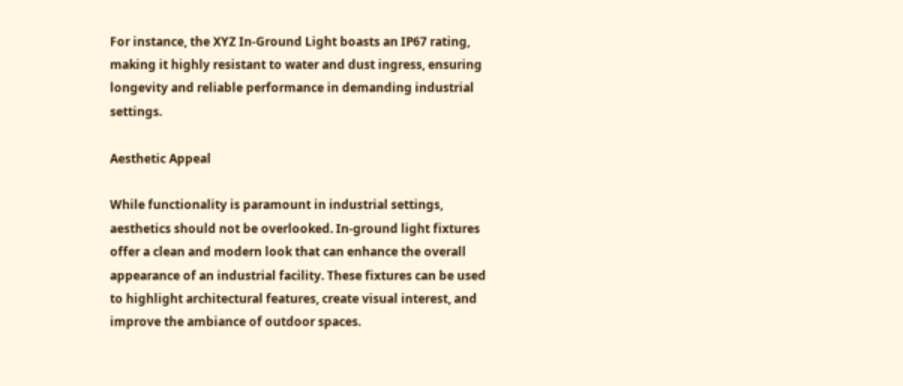For instance, the XYZ In-Ground Light boasts an IP67 rating, making it highly resistant to water and dust ingress, ensuring longevity and reliable performance in demanding industrial settings.

Aesthetic Appeal

While functionality is paramount in industrial settings, aesthetics should not be overlooked. In-ground light fixtures offer a clean and modern look that can enhance the overall appearance of an industrial facility. These fixtures can be used to highlight architectural features, create visual interest, and improve the ambiance of outdoor spaces.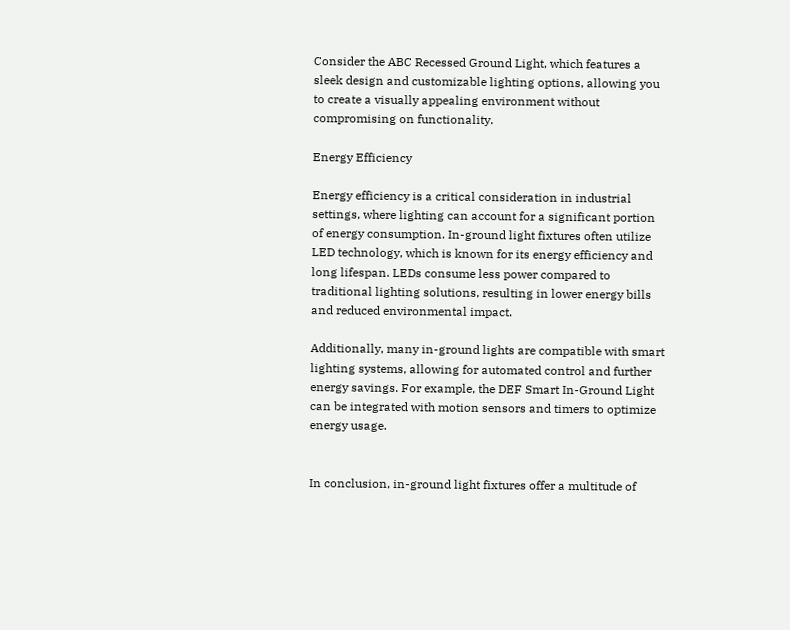Consider the ABC Recessed Ground Light, which features a sleek design and customizable lighting options, allowing you to create a visually appealing environment without compromising on functionality.

Energy Efficiency

Energy efficiency is a critical consideration in industrial settings, where lighting can account for a significant portion of energy consumption. In-ground light fixtures often utilize LED technology, which is known for its energy efficiency and long lifespan. LEDs consume less power compared to traditional lighting solutions, resulting in lower energy bills and reduced environmental impact.

Additionally, many in-ground lights are compatible with smart lighting systems, allowing for automated control and further energy savings. For example, the DEF Smart In-Ground Light can be integrated with motion sensors and timers to optimize energy usage.


In conclusion, in-ground light fixtures offer a multitude of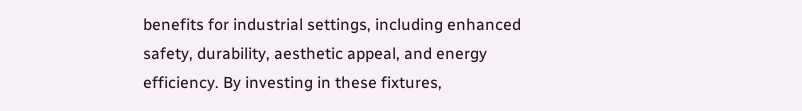benefits for industrial settings, including enhanced safety, durability, aesthetic appeal, and energy efficiency. By investing in these fixtures,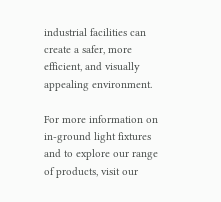industrial facilities can create a safer, more efficient, and visually appealing environment.

For more information on in-ground light fixtures and to explore our range of products, visit our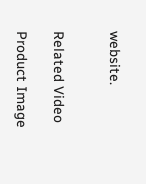website.


Related Video

Product Image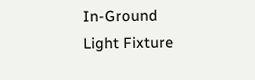In-Ground Light Fixture